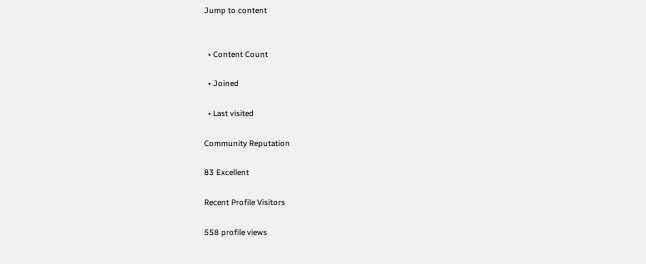Jump to content


  • Content Count

  • Joined

  • Last visited

Community Reputation

83 Excellent

Recent Profile Visitors

558 profile views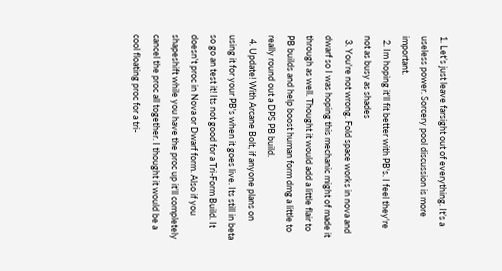1. Let’s just leave farsight out of everything. It’s a useless power. Sorcery pool discussion is more important.
  2. Im hoping it'll fit better with PB's. I feel they're not as busy as shades
  3. You're not wrong. Fold space works in nova and dwarf so I was hoping this mechanic might of made it through as well. Thought it would add a little flair to PB builds and help boost human form dmg a little to really round out a DPS PB build.
  4. Update! With Arcane Bolt, if anyone plans on using it for your PB's when it goes live. Its still in beta so go an test it! Its not good for a Tri-Form Build. It doesn't proc in Nova or Dwarf form. Also if you shapeshift while you have the proc up it'll completely cancel the proc all together. I thought it would be a cool floating proc for a tri-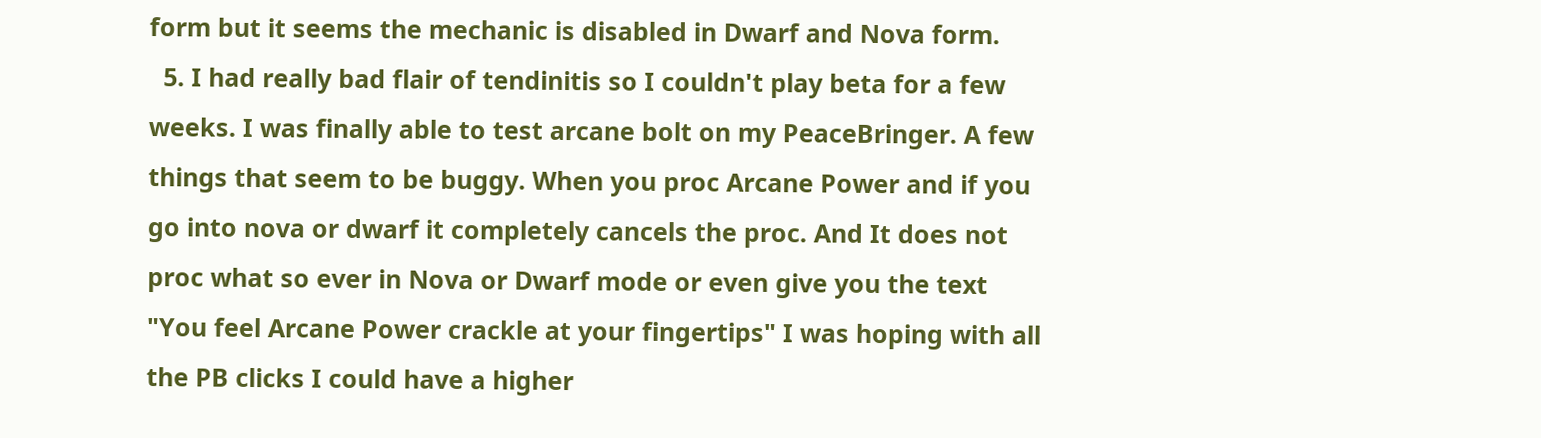form but it seems the mechanic is disabled in Dwarf and Nova form.
  5. I had really bad flair of tendinitis so I couldn't play beta for a few weeks. I was finally able to test arcane bolt on my PeaceBringer. A few things that seem to be buggy. When you proc Arcane Power and if you go into nova or dwarf it completely cancels the proc. And It does not proc what so ever in Nova or Dwarf mode or even give you the text "You feel Arcane Power crackle at your fingertips" I was hoping with all the PB clicks I could have a higher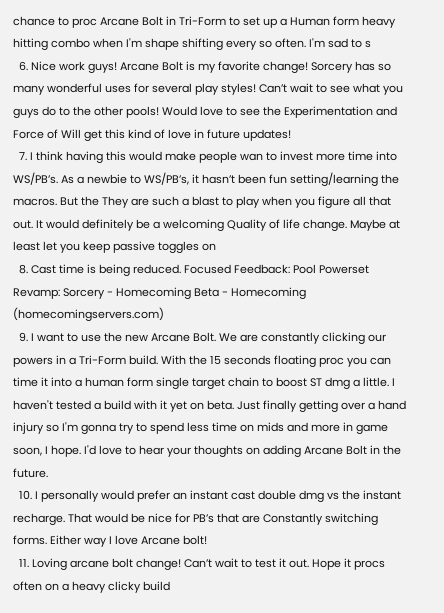chance to proc Arcane Bolt in Tri-Form to set up a Human form heavy hitting combo when I'm shape shifting every so often. I'm sad to s
  6. Nice work guys! Arcane Bolt is my favorite change! Sorcery has so many wonderful uses for several play styles! Can’t wait to see what you guys do to the other pools! Would love to see the Experimentation and Force of Will get this kind of love in future updates!
  7. I think having this would make people wan to invest more time into WS/PB’s. As a newbie to WS/PB’s, it hasn’t been fun setting/learning the macros. But the They are such a blast to play when you figure all that out. It would definitely be a welcoming Quality of life change. Maybe at least let you keep passive toggles on
  8. Cast time is being reduced. Focused Feedback: Pool Powerset Revamp: Sorcery - Homecoming Beta - Homecoming (homecomingservers.com)
  9. I want to use the new Arcane Bolt. We are constantly clicking our powers in a Tri-Form build. With the 15 seconds floating proc you can time it into a human form single target chain to boost ST dmg a little. I haven't tested a build with it yet on beta. Just finally getting over a hand injury so I'm gonna try to spend less time on mids and more in game soon, I hope. I'd love to hear your thoughts on adding Arcane Bolt in the future.
  10. I personally would prefer an instant cast double dmg vs the instant recharge. That would be nice for PB’s that are Constantly switching forms. Either way I love Arcane bolt!
  11. Loving arcane bolt change! Can’t wait to test it out. Hope it procs often on a heavy clicky build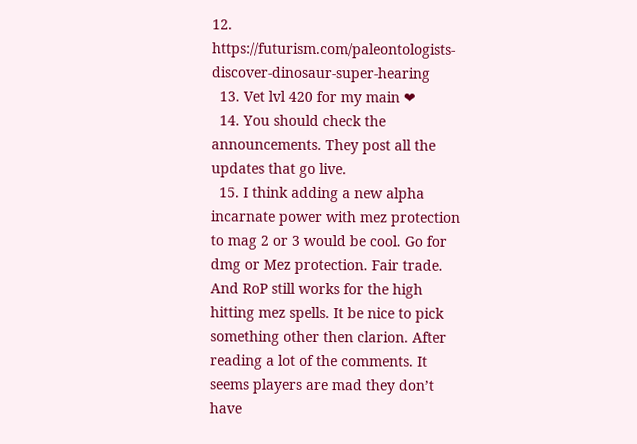12.  https://futurism.com/paleontologists-discover-dinosaur-super-hearing
  13. Vet lvl 420 for my main ❤
  14. You should check the announcements. They post all the updates that go live.
  15. I think adding a new alpha incarnate power with mez protection to mag 2 or 3 would be cool. Go for dmg or Mez protection. Fair trade. And RoP still works for the high hitting mez spells. It be nice to pick something other then clarion. After reading a lot of the comments. It seems players are mad they don’t have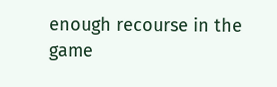enough recourse in the game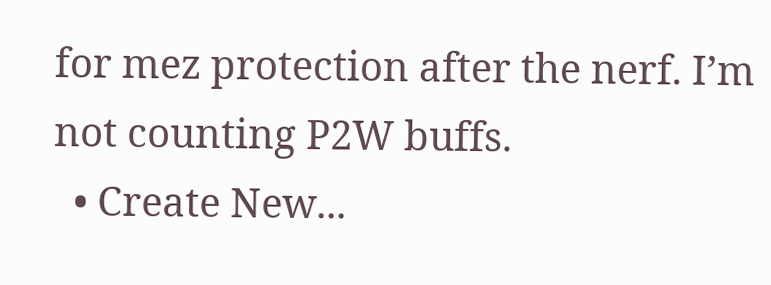for mez protection after the nerf. I’m not counting P2W buffs.
  • Create New...